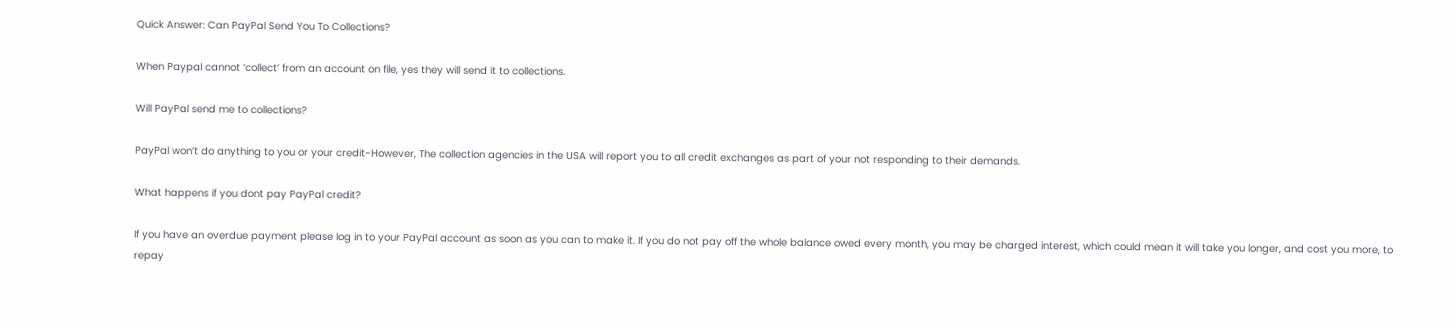Quick Answer: Can PayPal Send You To Collections?

When Paypal cannot ‘collect’ from an account on file, yes they will send it to collections.

Will PayPal send me to collections?

PayPal won’t do anything to you or your credit-However, The collection agencies in the USA will report you to all credit exchanges as part of your not responding to their demands.

What happens if you dont pay PayPal credit?

If you have an overdue payment please log in to your PayPal account as soon as you can to make it. If you do not pay off the whole balance owed every month, you may be charged interest, which could mean it will take you longer, and cost you more, to repay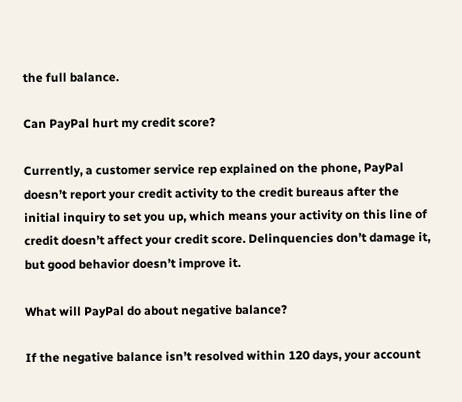the full balance.

Can PayPal hurt my credit score?

Currently, a customer service rep explained on the phone, PayPal doesn’t report your credit activity to the credit bureaus after the initial inquiry to set you up, which means your activity on this line of credit doesn’t affect your credit score. Delinquencies don’t damage it, but good behavior doesn’t improve it.

What will PayPal do about negative balance?

If the negative balance isn’t resolved within 120 days, your account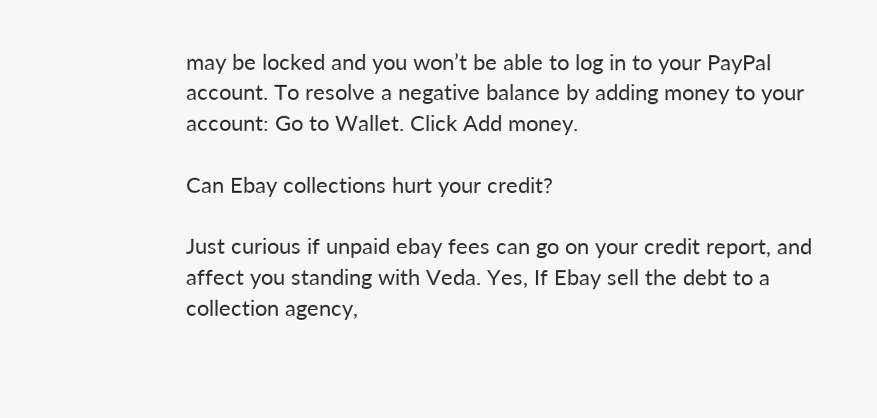may be locked and you won’t be able to log in to your PayPal account. To resolve a negative balance by adding money to your account: Go to Wallet. Click Add money.

Can Ebay collections hurt your credit?

Just curious if unpaid ebay fees can go on your credit report, and affect you standing with Veda. Yes, If Ebay sell the debt to a collection agency,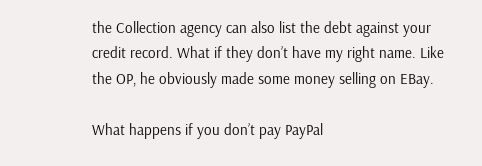the Collection agency can also list the debt against your credit record. What if they don’t have my right name. Like the OP, he obviously made some money selling on EBay.

What happens if you don’t pay PayPal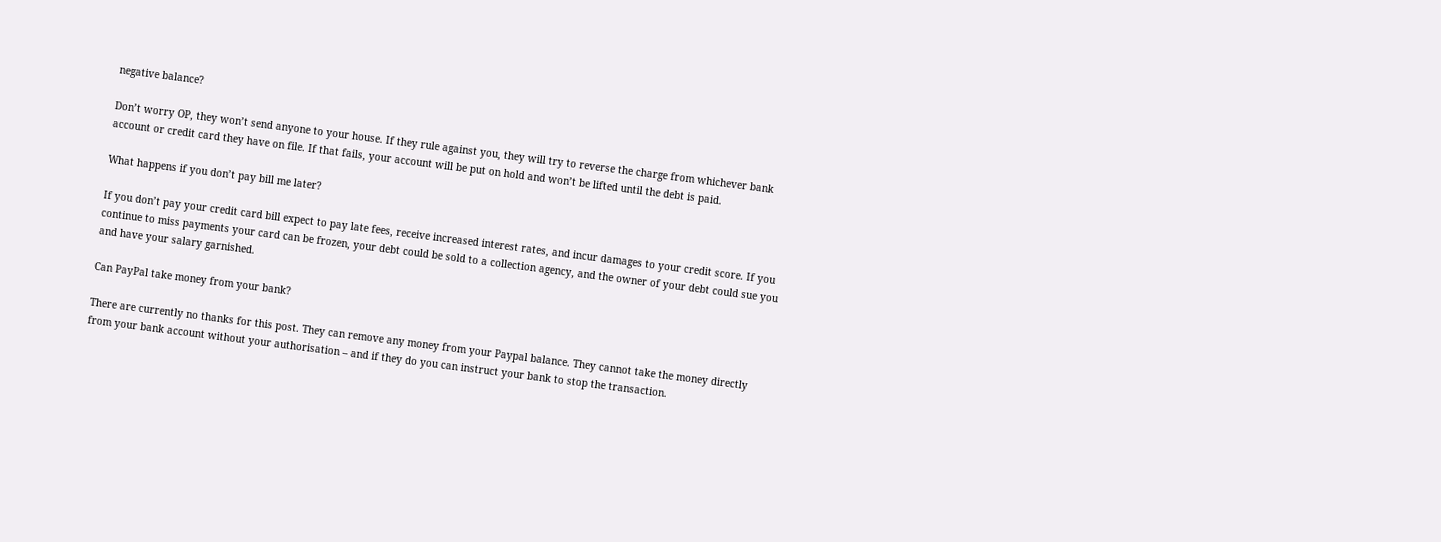negative balance?

Don’t worry OP, they won’t send anyone to your house. If they rule against you, they will try to reverse the charge from whichever bank account or credit card they have on file. If that fails, your account will be put on hold and won’t be lifted until the debt is paid.

What happens if you don’t pay bill me later?

If you don’t pay your credit card bill expect to pay late fees, receive increased interest rates, and incur damages to your credit score. If you continue to miss payments your card can be frozen, your debt could be sold to a collection agency, and the owner of your debt could sue you and have your salary garnished.

Can PayPal take money from your bank?

There are currently no thanks for this post. They can remove any money from your Paypal balance. They cannot take the money directly from your bank account without your authorisation – and if they do you can instruct your bank to stop the transaction.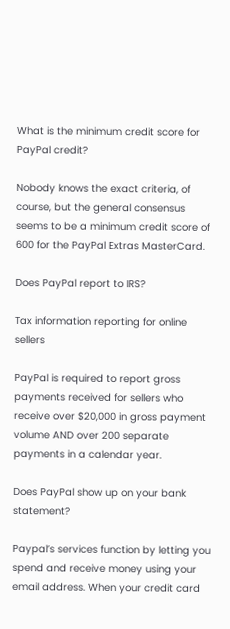What is the minimum credit score for PayPal credit?

Nobody knows the exact criteria, of course, but the general consensus seems to be a minimum credit score of 600 for the PayPal Extras MasterCard.

Does PayPal report to IRS?

Tax information reporting for online sellers

PayPal is required to report gross payments received for sellers who receive over $20,000 in gross payment volume AND over 200 separate payments in a calendar year.

Does PayPal show up on your bank statement?

Paypal’s services function by letting you spend and receive money using your email address. When your credit card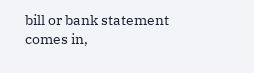bill or bank statement comes in,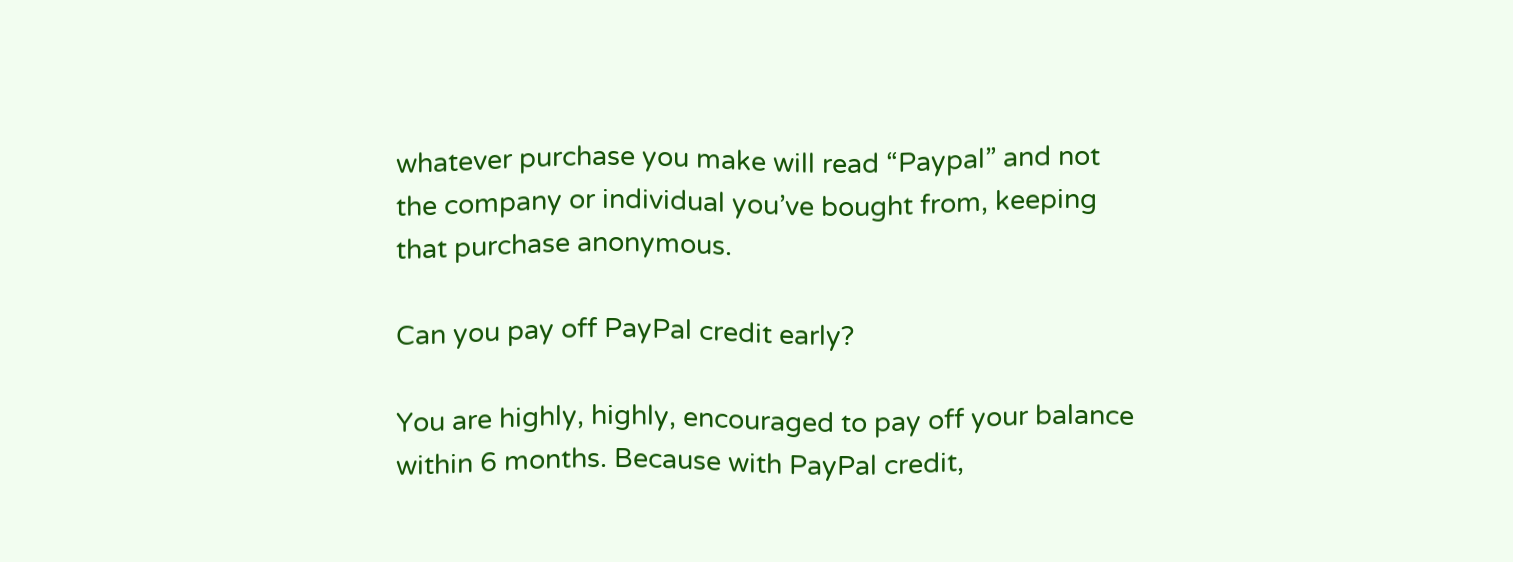whatever purchase you make will read “Paypal” and not the company or individual you’ve bought from, keeping that purchase anonymous.

Can you pay off PayPal credit early?

You are highly, highly, encouraged to pay off your balance within 6 months. Because with PayPal credit,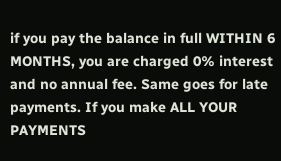if you pay the balance in full WITHIN 6 MONTHS, you are charged 0% interest and no annual fee. Same goes for late payments. If you make ALL YOUR PAYMENTS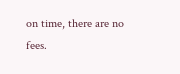on time, there are no fees.